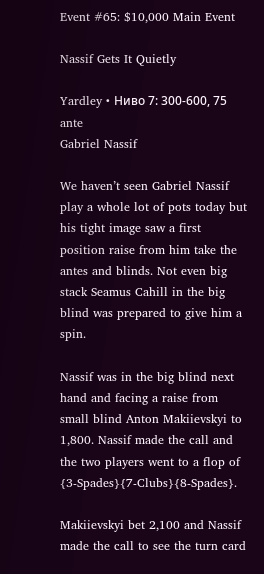Event #65: $10,000 Main Event

Nassif Gets It Quietly

Yardley • Ниво 7: 300-600, 75 ante
Gabriel Nassif

We haven’t seen Gabriel Nassif play a whole lot of pots today but his tight image saw a first position raise from him take the antes and blinds. Not even big stack Seamus Cahill in the big blind was prepared to give him a spin.

Nassif was in the big blind next hand and facing a raise from small blind Anton Makiievskyi to 1,800. Nassif made the call and the two players went to a flop of {3-Spades}{7-Clubs}{8-Spades}.

Makiievskyi bet 2,100 and Nassif made the call to see the turn card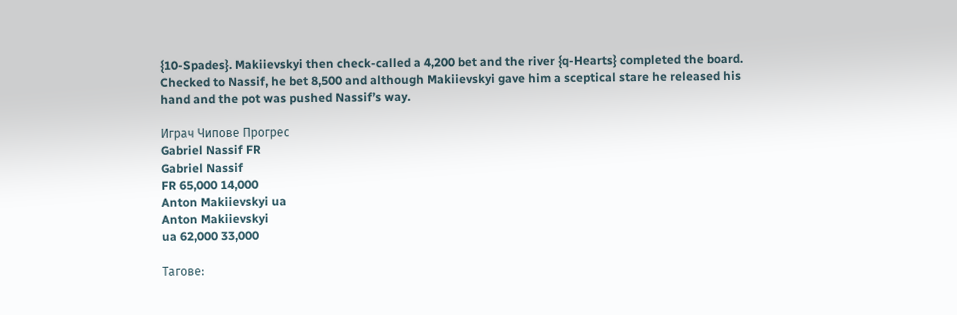{10-Spades}. Makiievskyi then check-called a 4,200 bet and the river {q-Hearts} completed the board. Checked to Nassif, he bet 8,500 and although Makiievskyi gave him a sceptical stare he released his hand and the pot was pushed Nassif’s way.

Играч Чипове Прогрес
Gabriel Nassif FR
Gabriel Nassif
FR 65,000 14,000
Anton Makiievskyi ua
Anton Makiievskyi
ua 62,000 33,000

Тагове: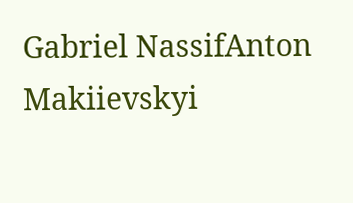Gabriel NassifAnton Makiievskyi